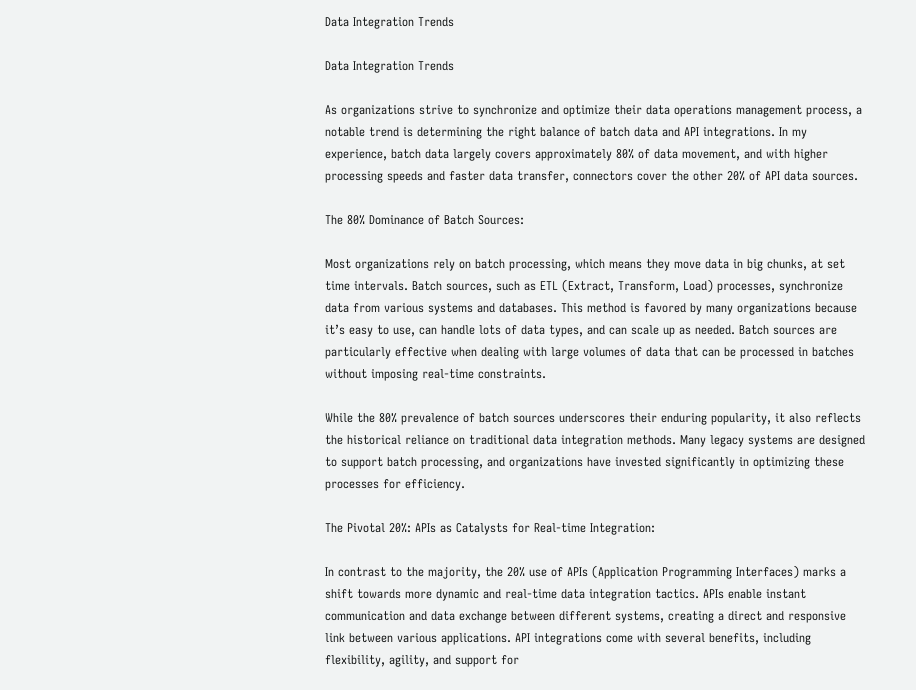Data Integration Trends

Data Integration Trends

As organizations strive to synchronize and optimize their data operations management process, a notable trend is determining the right balance of batch data and API integrations. In my experience, batch data largely covers approximately 80% of data movement, and with higher processing speeds and faster data transfer, connectors cover the other 20% of API data sources.

The 80% Dominance of Batch Sources:

Most organizations rely on batch processing, which means they move data in big chunks, at set time intervals. Batch sources, such as ETL (Extract, Transform, Load) processes, synchronize data from various systems and databases. This method is favored by many organizations because it’s easy to use, can handle lots of data types, and can scale up as needed. Batch sources are particularly effective when dealing with large volumes of data that can be processed in batches without imposing real-time constraints.

While the 80% prevalence of batch sources underscores their enduring popularity, it also reflects the historical reliance on traditional data integration methods. Many legacy systems are designed to support batch processing, and organizations have invested significantly in optimizing these processes for efficiency.

The Pivotal 20%: APIs as Catalysts for Real-time Integration:

In contrast to the majority, the 20% use of APIs (Application Programming Interfaces) marks a shift towards more dynamic and real-time data integration tactics. APIs enable instant communication and data exchange between different systems, creating a direct and responsive link between various applications. API integrations come with several benefits, including flexibility, agility, and support for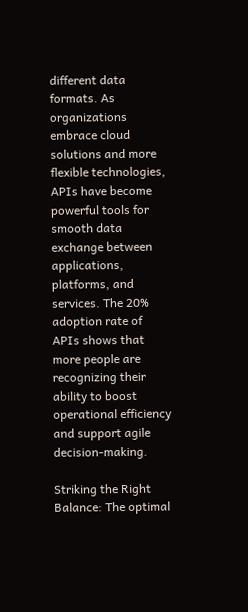different data formats. As organizations embrace cloud solutions and more flexible technologies, APIs have become powerful tools for smooth data exchange between applications, platforms, and services. The 20% adoption rate of APIs shows that more people are recognizing their ability to boost operational efficiency and support agile decision-making.

Striking the Right Balance: The optimal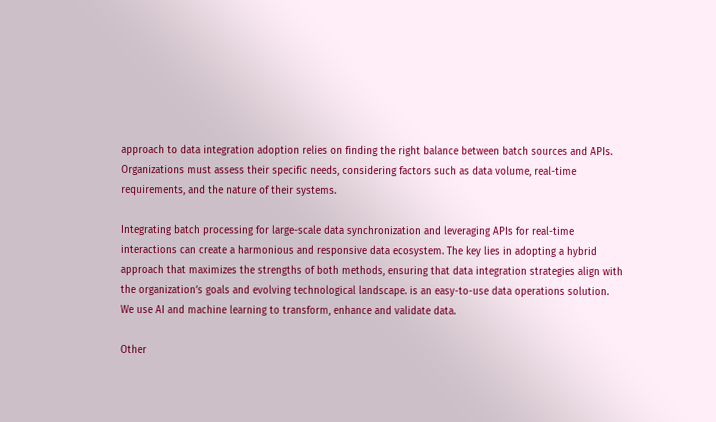approach to data integration adoption relies on finding the right balance between batch sources and APIs. Organizations must assess their specific needs, considering factors such as data volume, real-time requirements, and the nature of their systems.

Integrating batch processing for large-scale data synchronization and leveraging APIs for real-time interactions can create a harmonious and responsive data ecosystem. The key lies in adopting a hybrid approach that maximizes the strengths of both methods, ensuring that data integration strategies align with the organization’s goals and evolving technological landscape. is an easy-to-use data operations solution. We use AI and machine learning to transform, enhance and validate data.

Other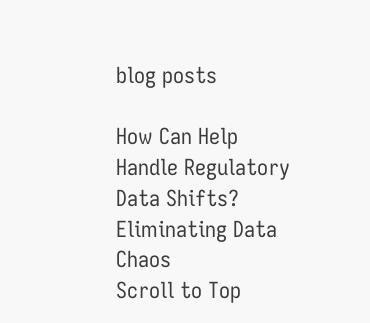blog posts

How Can Help Handle Regulatory Data Shifts?
Eliminating Data Chaos
Scroll to Top